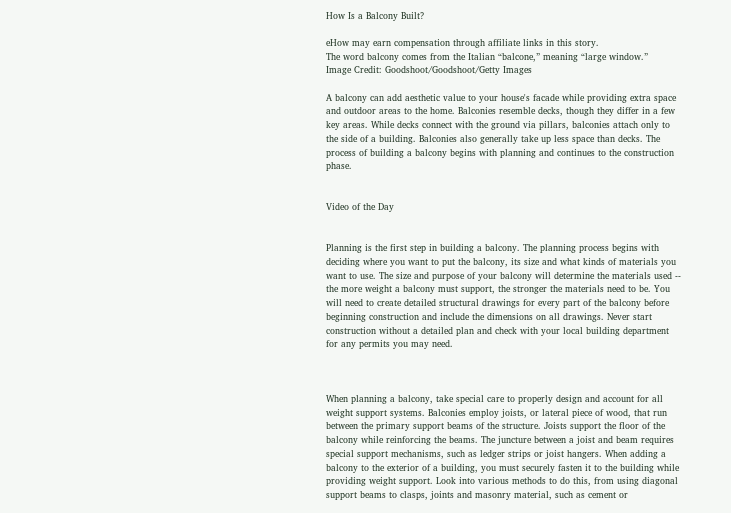How Is a Balcony Built?

eHow may earn compensation through affiliate links in this story.
The word balcony comes from the Italian “balcone,” meaning “large window.”
Image Credit: Goodshoot/Goodshoot/Getty Images

A balcony can add aesthetic value to your house's facade while providing extra space and outdoor areas to the home. Balconies resemble decks, though they differ in a few key areas. While decks connect with the ground via pillars, balconies attach only to the side of a building. Balconies also generally take up less space than decks. The process of building a balcony begins with planning and continues to the construction phase.


Video of the Day


Planning is the first step in building a balcony. The planning process begins with deciding where you want to put the balcony, its size and what kinds of materials you want to use. The size and purpose of your balcony will determine the materials used -- the more weight a balcony must support, the stronger the materials need to be. You will need to create detailed structural drawings for every part of the balcony before beginning construction and include the dimensions on all drawings. Never start construction without a detailed plan and check with your local building department for any permits you may need.



When planning a balcony, take special care to properly design and account for all weight support systems. Balconies employ joists, or lateral piece of wood, that run between the primary support beams of the structure. Joists support the floor of the balcony while reinforcing the beams. The juncture between a joist and beam requires special support mechanisms, such as ledger strips or joist hangers. When adding a balcony to the exterior of a building, you must securely fasten it to the building while providing weight support. Look into various methods to do this, from using diagonal support beams to clasps, joints and masonry material, such as cement or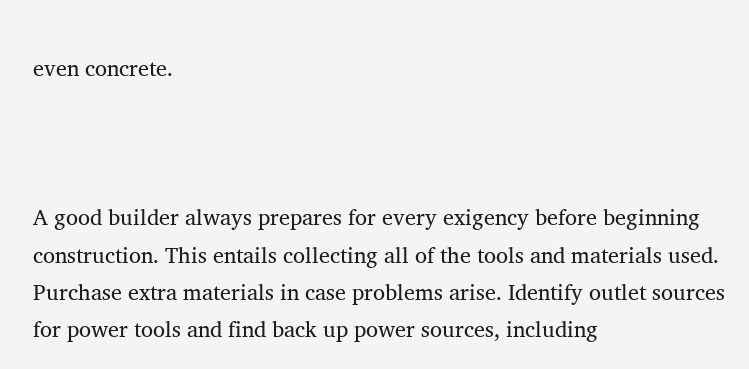even concrete.



A good builder always prepares for every exigency before beginning construction. This entails collecting all of the tools and materials used. Purchase extra materials in case problems arise. Identify outlet sources for power tools and find back up power sources, including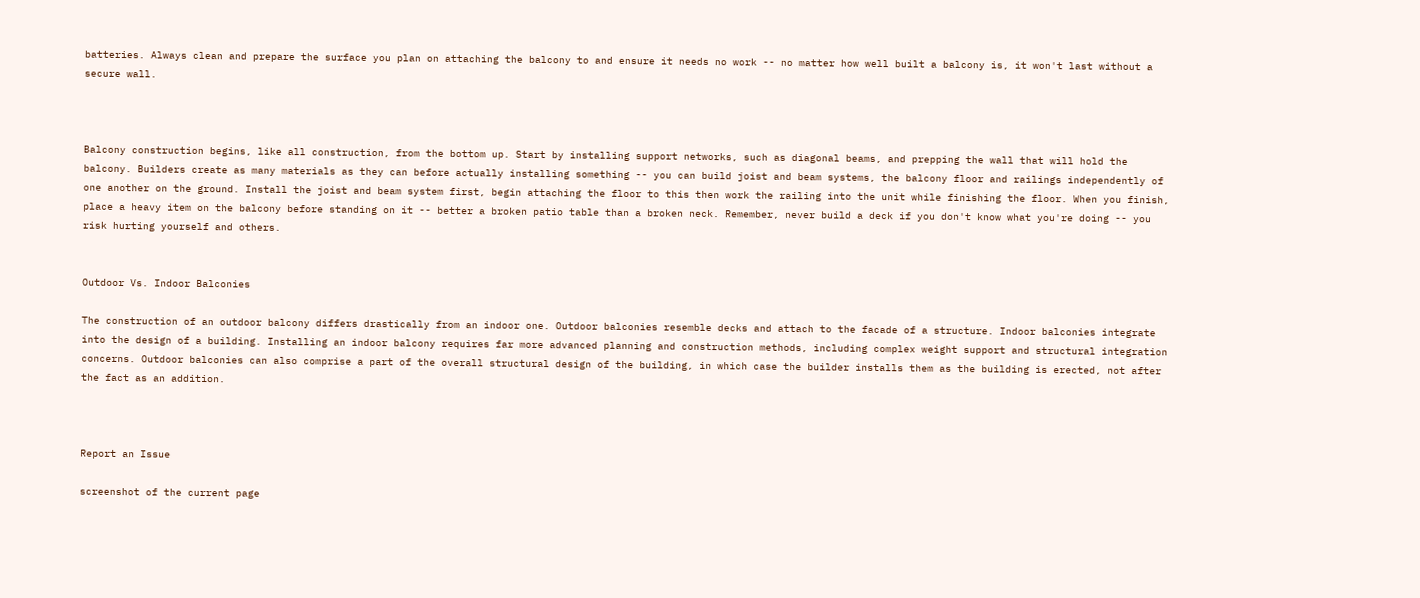batteries. Always clean and prepare the surface you plan on attaching the balcony to and ensure it needs no work -- no matter how well built a balcony is, it won't last without a secure wall.



Balcony construction begins, like all construction, from the bottom up. Start by installing support networks, such as diagonal beams, and prepping the wall that will hold the balcony. Builders create as many materials as they can before actually installing something -- you can build joist and beam systems, the balcony floor and railings independently of one another on the ground. Install the joist and beam system first, begin attaching the floor to this then work the railing into the unit while finishing the floor. When you finish, place a heavy item on the balcony before standing on it -- better a broken patio table than a broken neck. Remember, never build a deck if you don't know what you're doing -- you risk hurting yourself and others.


Outdoor Vs. Indoor Balconies

The construction of an outdoor balcony differs drastically from an indoor one. Outdoor balconies resemble decks and attach to the facade of a structure. Indoor balconies integrate into the design of a building. Installing an indoor balcony requires far more advanced planning and construction methods, including complex weight support and structural integration concerns. Outdoor balconies can also comprise a part of the overall structural design of the building, in which case the builder installs them as the building is erected, not after the fact as an addition.



Report an Issue

screenshot of the current page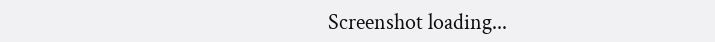Screenshot loading...